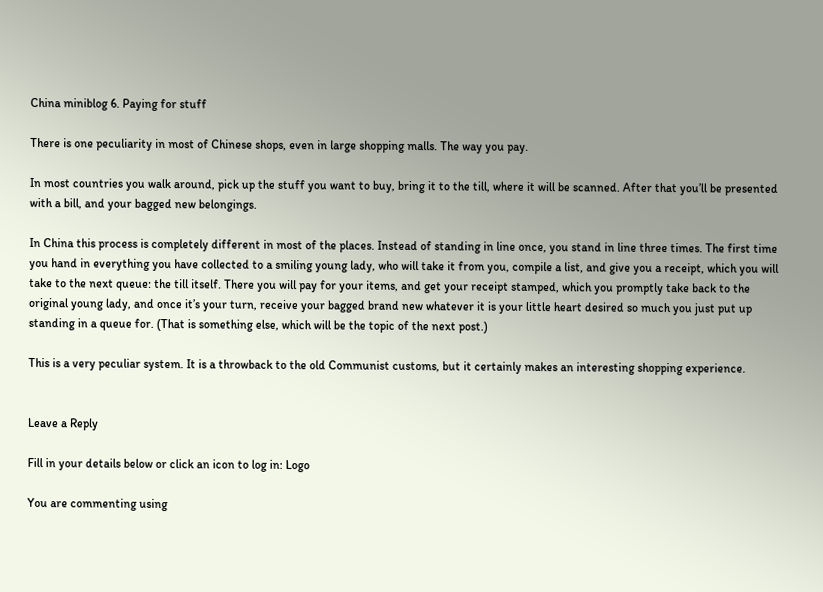China miniblog 6. Paying for stuff

There is one peculiarity in most of Chinese shops, even in large shopping malls. The way you pay.

In most countries you walk around, pick up the stuff you want to buy, bring it to the till, where it will be scanned. After that you’ll be presented with a bill, and your bagged new belongings.

In China this process is completely different in most of the places. Instead of standing in line once, you stand in line three times. The first time you hand in everything you have collected to a smiling young lady, who will take it from you, compile a list, and give you a receipt, which you will take to the next queue: the till itself. There you will pay for your items, and get your receipt stamped, which you promptly take back to the original young lady, and once it’s your turn, receive your bagged brand new whatever it is your little heart desired so much you just put up standing in a queue for. (That is something else, which will be the topic of the next post.)

This is a very peculiar system. It is a throwback to the old Communist customs, but it certainly makes an interesting shopping experience.


Leave a Reply

Fill in your details below or click an icon to log in: Logo

You are commenting using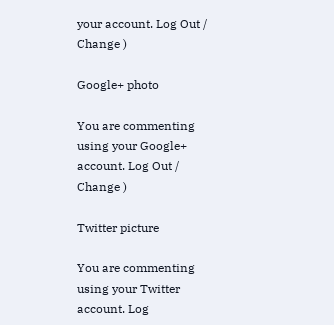your account. Log Out /  Change )

Google+ photo

You are commenting using your Google+ account. Log Out /  Change )

Twitter picture

You are commenting using your Twitter account. Log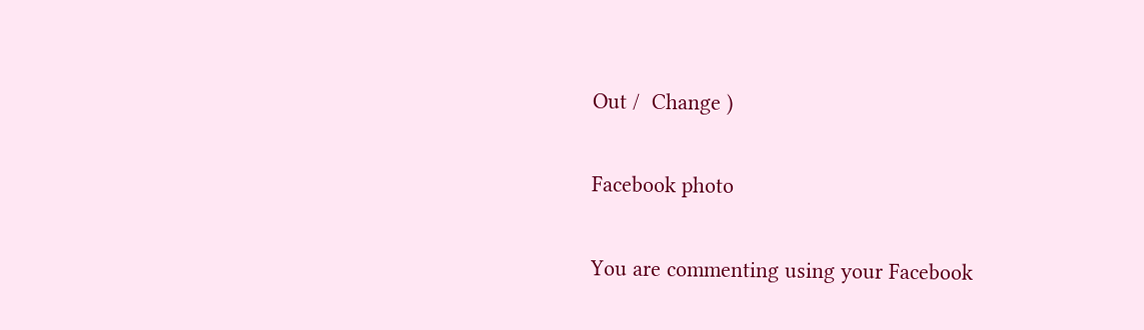Out /  Change )

Facebook photo

You are commenting using your Facebook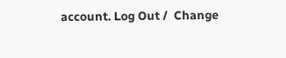account. Log Out /  Change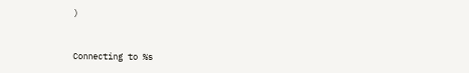)


Connecting to %s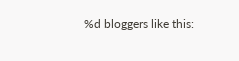%d bloggers like this: